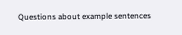Questions about example sentences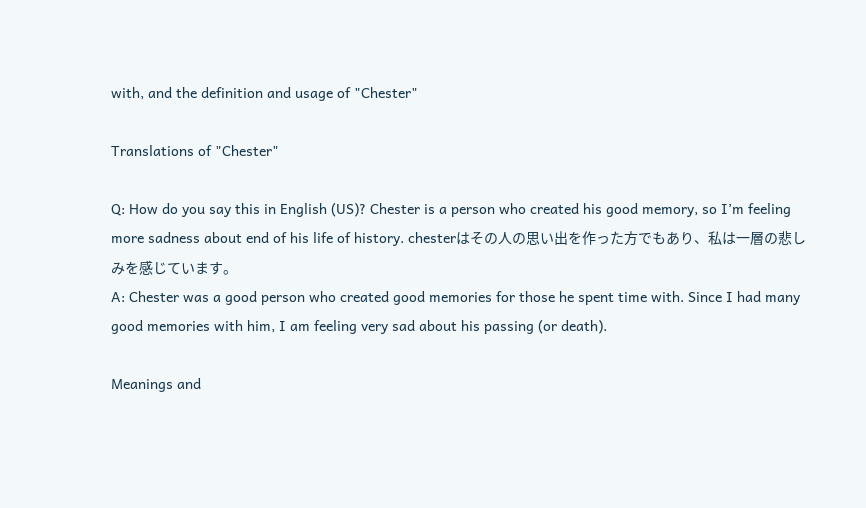with, and the definition and usage of "Chester"

Translations of "Chester"

Q: How do you say this in English (US)? Chester is a person who created his good memory, so I’m feeling more sadness about end of his life of history. chesterはその人の思い出を作った方でもあり、私は一層の悲しみを感じています。
A: Chester was a good person who created good memories for those he spent time with. Since I had many good memories with him, I am feeling very sad about his passing (or death).

Meanings and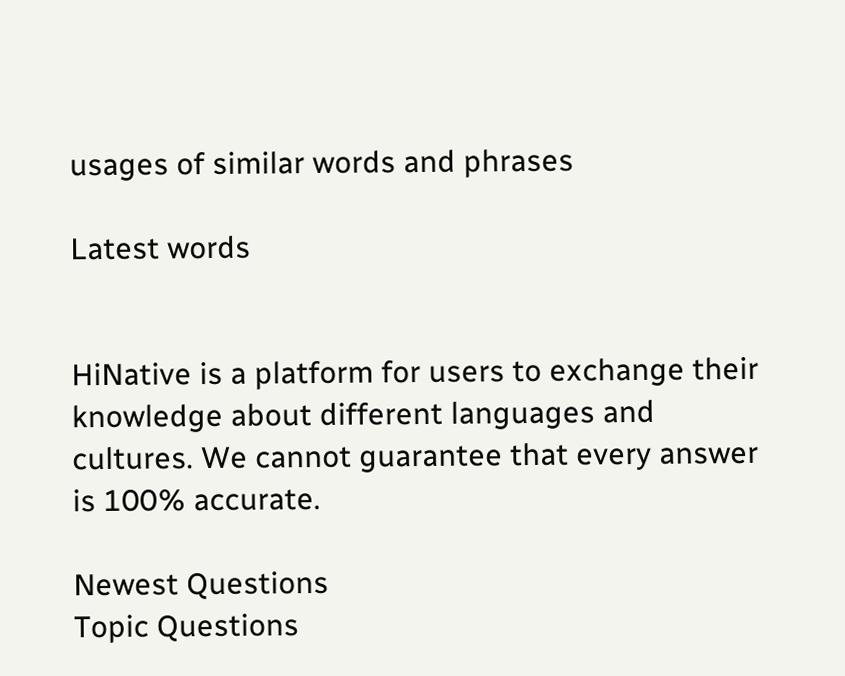usages of similar words and phrases

Latest words


HiNative is a platform for users to exchange their knowledge about different languages and cultures. We cannot guarantee that every answer is 100% accurate.

Newest Questions
Topic Questions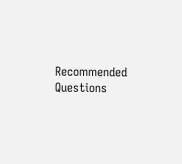Recommended Questions